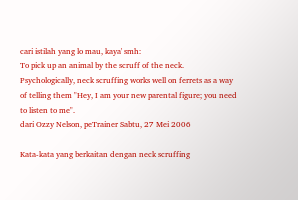cari istilah yang lo mau, kaya' smh:
To pick up an animal by the scruff of the neck.
Psychologically, neck scruffing works well on ferrets as a way of telling them "Hey, I am your new parental figure; you need to listen to me".
dari Ozzy Nelson, peTrainer Sabtu, 27 Mei 2006

Kata-kata yang berkaitan dengan neck scruffing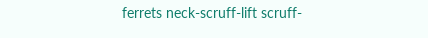ferrets neck-scruff-lift scruff-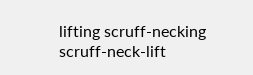lifting scruff-necking scruff-neck-lift